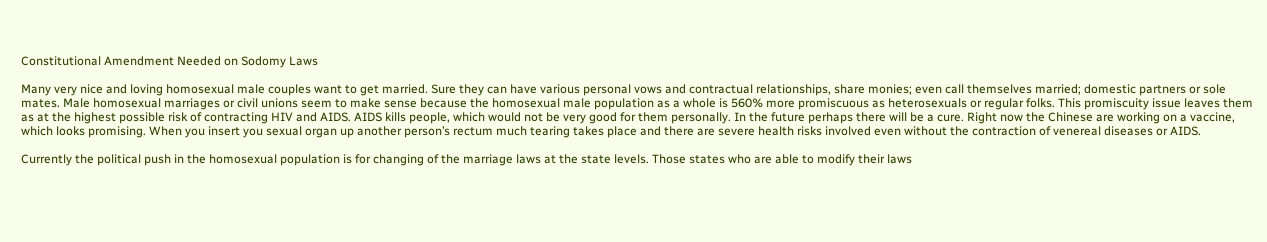Constitutional Amendment Needed on Sodomy Laws

Many very nice and loving homosexual male couples want to get married. Sure they can have various personal vows and contractual relationships, share monies; even call themselves married; domestic partners or sole mates. Male homosexual marriages or civil unions seem to make sense because the homosexual male population as a whole is 560% more promiscuous as heterosexuals or regular folks. This promiscuity issue leaves them as at the highest possible risk of contracting HIV and AIDS. AIDS kills people, which would not be very good for them personally. In the future perhaps there will be a cure. Right now the Chinese are working on a vaccine, which looks promising. When you insert you sexual organ up another person’s rectum much tearing takes place and there are severe health risks involved even without the contraction of venereal diseases or AIDS.

Currently the political push in the homosexual population is for changing of the marriage laws at the state levels. Those states who are able to modify their laws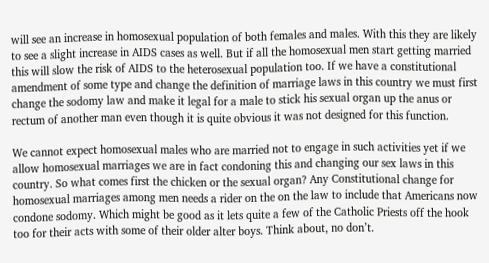will see an increase in homosexual population of both females and males. With this they are likely to see a slight increase in AIDS cases as well. But if all the homosexual men start getting married this will slow the risk of AIDS to the heterosexual population too. If we have a constitutional amendment of some type and change the definition of marriage laws in this country we must first change the sodomy law and make it legal for a male to stick his sexual organ up the anus or rectum of another man even though it is quite obvious it was not designed for this function.

We cannot expect homosexual males who are married not to engage in such activities yet if we allow homosexual marriages we are in fact condoning this and changing our sex laws in this country. So what comes first the chicken or the sexual organ? Any Constitutional change for homosexual marriages among men needs a rider on the on the law to include that Americans now condone sodomy. Which might be good as it lets quite a few of the Catholic Priests off the hook too for their acts with some of their older alter boys. Think about, no don’t.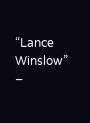“Lance Winslow” –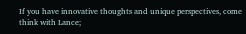If you have innovative thoughts and unique perspectives, come think with Lance;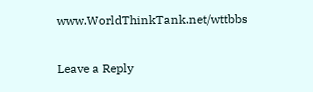www.WorldThinkTank.net/wttbbs

Leave a Reply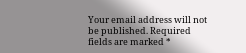Your email address will not be published. Required fields are marked *